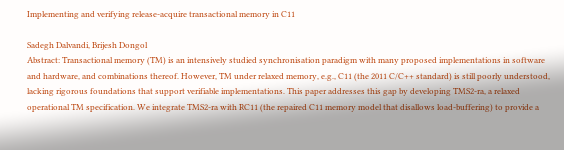Implementing and verifying release-acquire transactional memory in C11

Sadegh Dalvandi, Brijesh Dongol
Abstract: Transactional memory (TM) is an intensively studied synchronisation paradigm with many proposed implementations in software and hardware, and combinations thereof. However, TM under relaxed memory, e.g., C11 (the 2011 C/C++ standard) is still poorly understood, lacking rigorous foundations that support verifiable implementations. This paper addresses this gap by developing TMS2-ra, a relaxed operational TM specification. We integrate TMS2-ra with RC11 (the repaired C11 memory model that disallows load-buffering) to provide a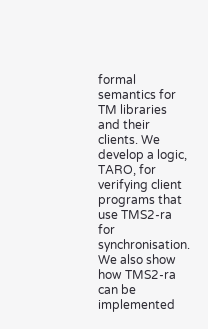formal semantics for TM libraries and their clients. We develop a logic, TARO, for verifying client programs that use TMS2-ra for synchronisation. We also show how TMS2-ra can be implemented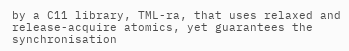by a C11 library, TML-ra, that uses relaxed and release-acquire atomics, yet guarantees the synchronisation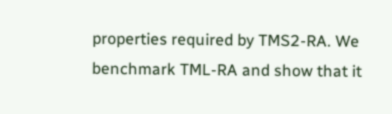properties required by TMS2-RA. We benchmark TML-RA and show that it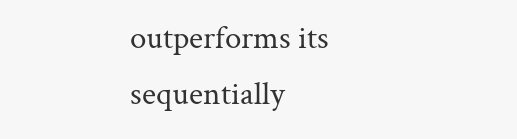outperforms its sequentially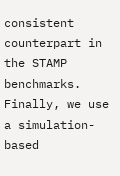consistent counterpart in the STAMP benchmarks. Finally, we use a simulation-based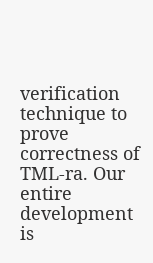verification technique to prove correctness of TML-ra. Our entire development is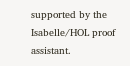supported by the Isabelle/HOL proof assistant.